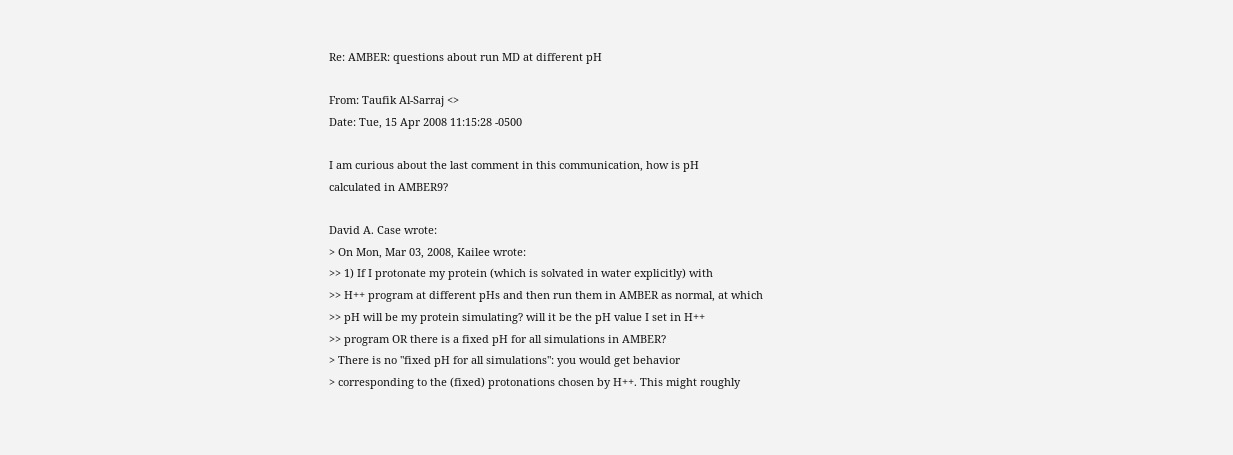Re: AMBER: questions about run MD at different pH

From: Taufik Al-Sarraj <>
Date: Tue, 15 Apr 2008 11:15:28 -0500

I am curious about the last comment in this communication, how is pH
calculated in AMBER9?

David A. Case wrote:
> On Mon, Mar 03, 2008, Kailee wrote:
>> 1) If I protonate my protein (which is solvated in water explicitly) with
>> H++ program at different pHs and then run them in AMBER as normal, at which
>> pH will be my protein simulating? will it be the pH value I set in H++
>> program OR there is a fixed pH for all simulations in AMBER?
> There is no "fixed pH for all simulations": you would get behavior
> corresponding to the (fixed) protonations chosen by H++. This might roughly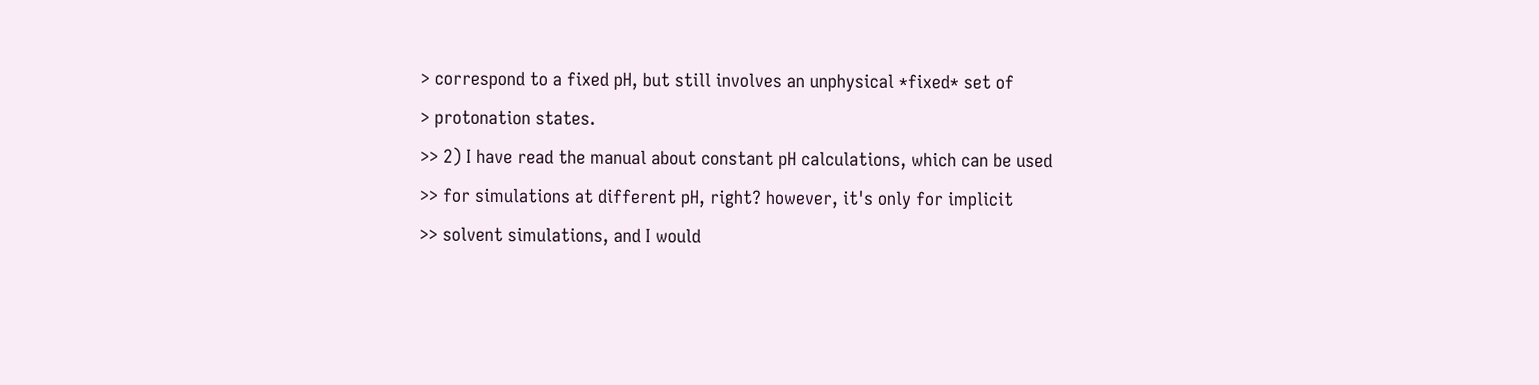> correspond to a fixed pH, but still involves an unphysical *fixed* set of
> protonation states.
>> 2) I have read the manual about constant pH calculations, which can be used
>> for simulations at different pH, right? however, it's only for implicit
>> solvent simulations, and I would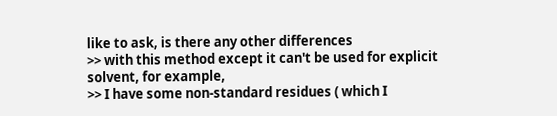like to ask, is there any other differences
>> with this method except it can't be used for explicit solvent, for example,
>> I have some non-standard residues ( which I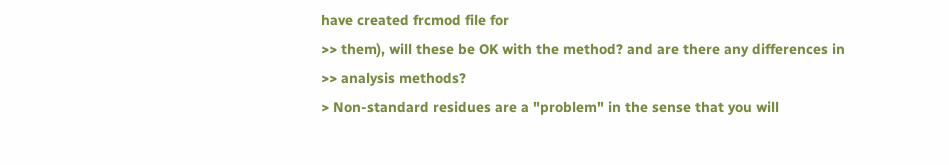have created frcmod file for
>> them), will these be OK with the method? and are there any differences in
>> analysis methods?
> Non-standard residues are a "problem" in the sense that you will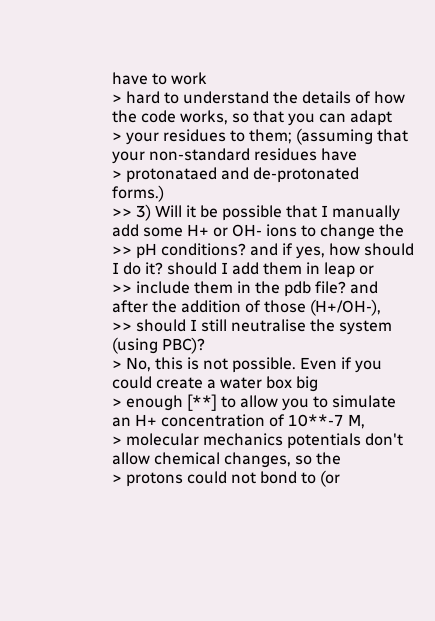have to work
> hard to understand the details of how the code works, so that you can adapt
> your residues to them; (assuming that your non-standard residues have
> protonataed and de-protonated forms.)
>> 3) Will it be possible that I manually add some H+ or OH- ions to change the
>> pH conditions? and if yes, how should I do it? should I add them in leap or
>> include them in the pdb file? and after the addition of those (H+/OH-),
>> should I still neutralise the system (using PBC)?
> No, this is not possible. Even if you could create a water box big
> enough [**] to allow you to simulate an H+ concentration of 10**-7 M,
> molecular mechanics potentials don't allow chemical changes, so the
> protons could not bond to (or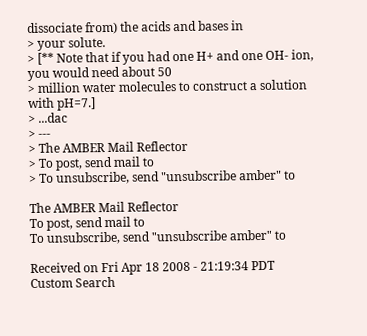dissociate from) the acids and bases in
> your solute.
> [** Note that if you had one H+ and one OH- ion, you would need about 50
> million water molecules to construct a solution with pH=7.]
> ...dac
> ---
> The AMBER Mail Reflector
> To post, send mail to
> To unsubscribe, send "unsubscribe amber" to

The AMBER Mail Reflector
To post, send mail to
To unsubscribe, send "unsubscribe amber" to

Received on Fri Apr 18 2008 - 21:19:34 PDT
Custom Search